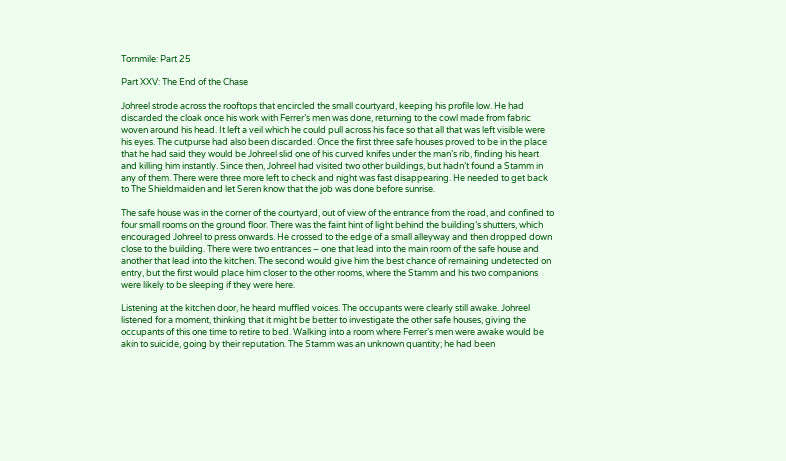Tornmile: Part 25

Part XXV: The End of the Chase

Johreel strode across the rooftops that encircled the small courtyard, keeping his profile low. He had discarded the cloak once his work with Ferrer’s men was done, returning to the cowl made from fabric woven around his head. It left a veil which he could pull across his face so that all that was left visible were his eyes. The cutpurse had also been discarded. Once the first three safe houses proved to be in the place that he had said they would be Johreel slid one of his curved knifes under the man’s rib, finding his heart and killing him instantly. Since then, Johreel had visited two other buildings, but hadn’t found a Stamm in any of them. There were three more left to check and night was fast disappearing. He needed to get back to The Shieldmaiden and let Seren know that the job was done before sunrise.

The safe house was in the corner of the courtyard, out of view of the entrance from the road, and confined to four small rooms on the ground floor. There was the faint hint of light behind the building’s shutters, which encouraged Johreel to press onwards. He crossed to the edge of a small alleyway and then dropped down close to the building. There were two entrances – one that lead into the main room of the safe house and another that lead into the kitchen. The second would give him the best chance of remaining undetected on entry, but the first would place him closer to the other rooms, where the Stamm and his two companions were likely to be sleeping if they were here.

Listening at the kitchen door, he heard muffled voices. The occupants were clearly still awake. Johreel listened for a moment, thinking that it might be better to investigate the other safe houses, giving the occupants of this one time to retire to bed. Walking into a room where Ferrer’s men were awake would be akin to suicide, going by their reputation. The Stamm was an unknown quantity; he had been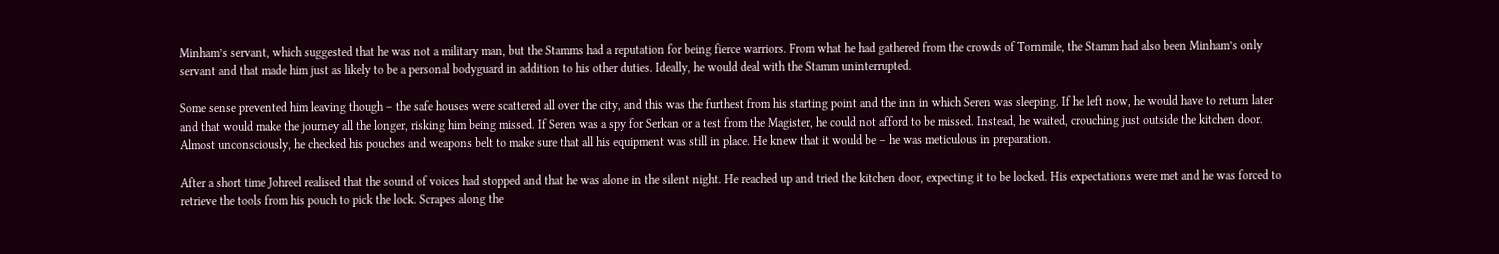Minham’s servant, which suggested that he was not a military man, but the Stamms had a reputation for being fierce warriors. From what he had gathered from the crowds of Tornmile, the Stamm had also been Minham’s only servant and that made him just as likely to be a personal bodyguard in addition to his other duties. Ideally, he would deal with the Stamm uninterrupted.

Some sense prevented him leaving though – the safe houses were scattered all over the city, and this was the furthest from his starting point and the inn in which Seren was sleeping. If he left now, he would have to return later and that would make the journey all the longer, risking him being missed. If Seren was a spy for Serkan or a test from the Magister, he could not afford to be missed. Instead, he waited, crouching just outside the kitchen door. Almost unconsciously, he checked his pouches and weapons belt to make sure that all his equipment was still in place. He knew that it would be – he was meticulous in preparation.

After a short time Johreel realised that the sound of voices had stopped and that he was alone in the silent night. He reached up and tried the kitchen door, expecting it to be locked. His expectations were met and he was forced to retrieve the tools from his pouch to pick the lock. Scrapes along the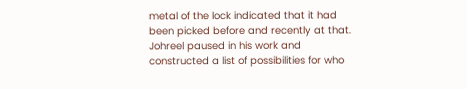metal of the lock indicated that it had been picked before and recently at that. Johreel paused in his work and constructed a list of possibilities for who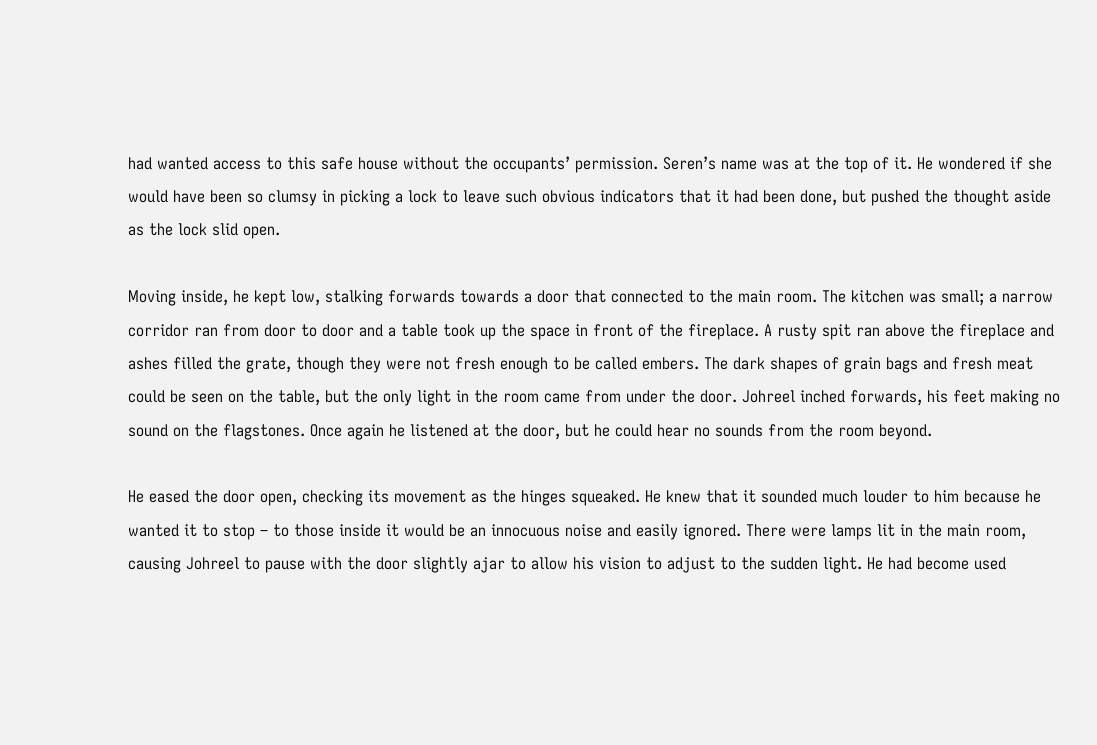had wanted access to this safe house without the occupants’ permission. Seren’s name was at the top of it. He wondered if she would have been so clumsy in picking a lock to leave such obvious indicators that it had been done, but pushed the thought aside as the lock slid open.

Moving inside, he kept low, stalking forwards towards a door that connected to the main room. The kitchen was small; a narrow corridor ran from door to door and a table took up the space in front of the fireplace. A rusty spit ran above the fireplace and ashes filled the grate, though they were not fresh enough to be called embers. The dark shapes of grain bags and fresh meat could be seen on the table, but the only light in the room came from under the door. Johreel inched forwards, his feet making no sound on the flagstones. Once again he listened at the door, but he could hear no sounds from the room beyond.

He eased the door open, checking its movement as the hinges squeaked. He knew that it sounded much louder to him because he wanted it to stop – to those inside it would be an innocuous noise and easily ignored. There were lamps lit in the main room, causing Johreel to pause with the door slightly ajar to allow his vision to adjust to the sudden light. He had become used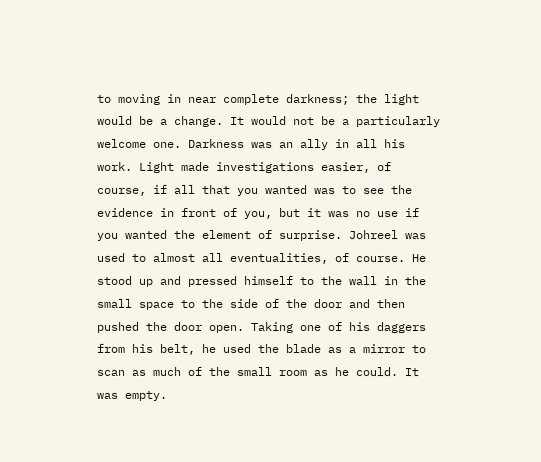to moving in near complete darkness; the light would be a change. It would not be a particularly welcome one. Darkness was an ally in all his work. Light made investigations easier, of course, if all that you wanted was to see the evidence in front of you, but it was no use if you wanted the element of surprise. Johreel was used to almost all eventualities, of course. He stood up and pressed himself to the wall in the small space to the side of the door and then pushed the door open. Taking one of his daggers from his belt, he used the blade as a mirror to scan as much of the small room as he could. It was empty.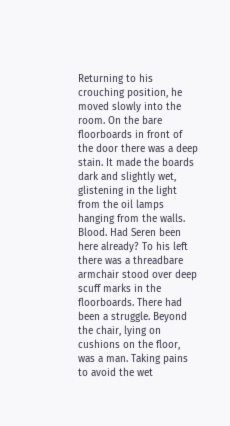Returning to his crouching position, he moved slowly into the room. On the bare floorboards in front of the door there was a deep stain. It made the boards dark and slightly wet, glistening in the light from the oil lamps hanging from the walls. Blood. Had Seren been here already? To his left there was a threadbare armchair stood over deep scuff marks in the floorboards. There had been a struggle. Beyond the chair, lying on cushions on the floor, was a man. Taking pains to avoid the wet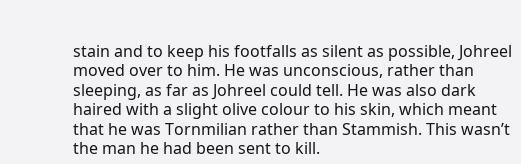stain and to keep his footfalls as silent as possible, Johreel moved over to him. He was unconscious, rather than sleeping, as far as Johreel could tell. He was also dark haired with a slight olive colour to his skin, which meant that he was Tornmilian rather than Stammish. This wasn’t the man he had been sent to kill.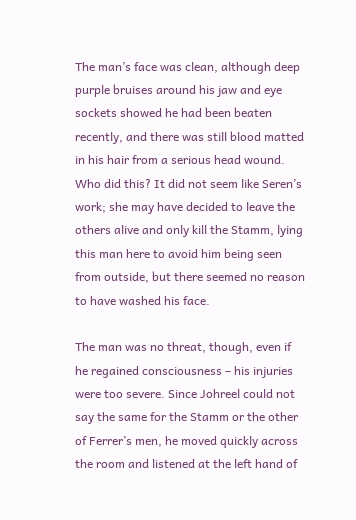The man’s face was clean, although deep purple bruises around his jaw and eye sockets showed he had been beaten recently, and there was still blood matted in his hair from a serious head wound. Who did this? It did not seem like Seren’s work; she may have decided to leave the others alive and only kill the Stamm, lying this man here to avoid him being seen from outside, but there seemed no reason to have washed his face.

The man was no threat, though, even if he regained consciousness – his injuries were too severe. Since Johreel could not say the same for the Stamm or the other of Ferrer’s men, he moved quickly across the room and listened at the left hand of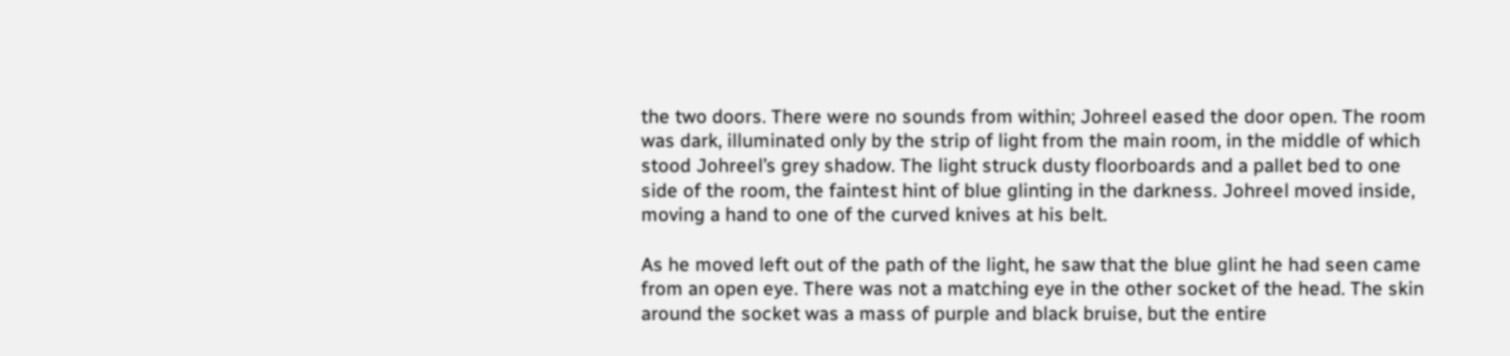the two doors. There were no sounds from within; Johreel eased the door open. The room was dark, illuminated only by the strip of light from the main room, in the middle of which stood Johreel’s grey shadow. The light struck dusty floorboards and a pallet bed to one side of the room, the faintest hint of blue glinting in the darkness. Johreel moved inside, moving a hand to one of the curved knives at his belt.

As he moved left out of the path of the light, he saw that the blue glint he had seen came from an open eye. There was not a matching eye in the other socket of the head. The skin around the socket was a mass of purple and black bruise, but the entire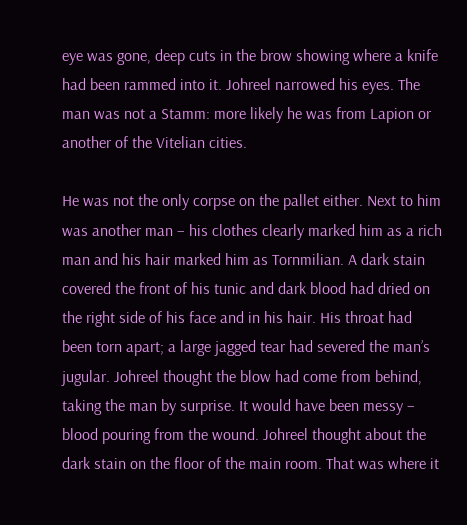eye was gone, deep cuts in the brow showing where a knife had been rammed into it. Johreel narrowed his eyes. The man was not a Stamm: more likely he was from Lapion or another of the Vitelian cities.

He was not the only corpse on the pallet either. Next to him was another man – his clothes clearly marked him as a rich man and his hair marked him as Tornmilian. A dark stain covered the front of his tunic and dark blood had dried on the right side of his face and in his hair. His throat had been torn apart; a large jagged tear had severed the man’s jugular. Johreel thought the blow had come from behind, taking the man by surprise. It would have been messy – blood pouring from the wound. Johreel thought about the dark stain on the floor of the main room. That was where it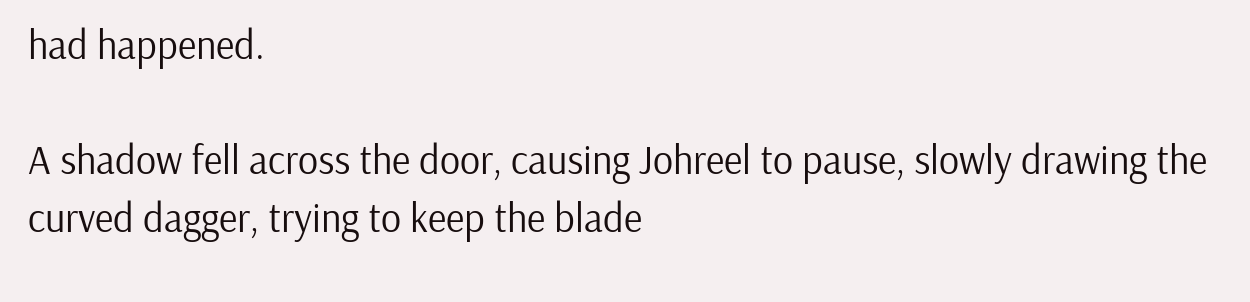had happened.

A shadow fell across the door, causing Johreel to pause, slowly drawing the curved dagger, trying to keep the blade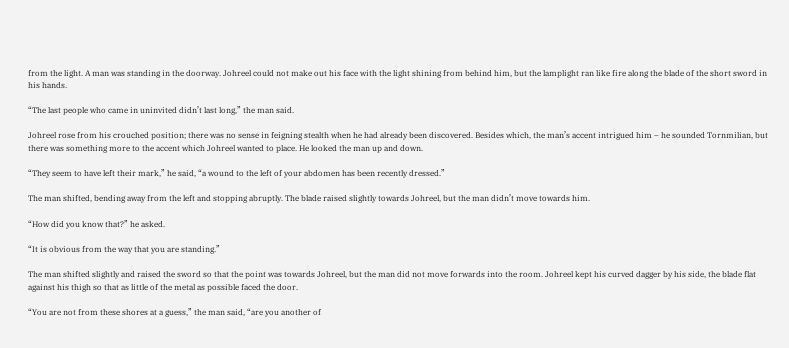from the light. A man was standing in the doorway. Johreel could not make out his face with the light shining from behind him, but the lamplight ran like fire along the blade of the short sword in his hands.

“The last people who came in uninvited didn’t last long,” the man said.

Johreel rose from his crouched position; there was no sense in feigning stealth when he had already been discovered. Besides which, the man’s accent intrigued him – he sounded Tornmilian, but there was something more to the accent which Johreel wanted to place. He looked the man up and down.

“They seem to have left their mark,” he said, “a wound to the left of your abdomen has been recently dressed.”

The man shifted, bending away from the left and stopping abruptly. The blade raised slightly towards Johreel, but the man didn’t move towards him.

“How did you know that?” he asked.

“It is obvious from the way that you are standing.”

The man shifted slightly and raised the sword so that the point was towards Johreel, but the man did not move forwards into the room. Johreel kept his curved dagger by his side, the blade flat against his thigh so that as little of the metal as possible faced the door.

“You are not from these shores at a guess,” the man said, “are you another of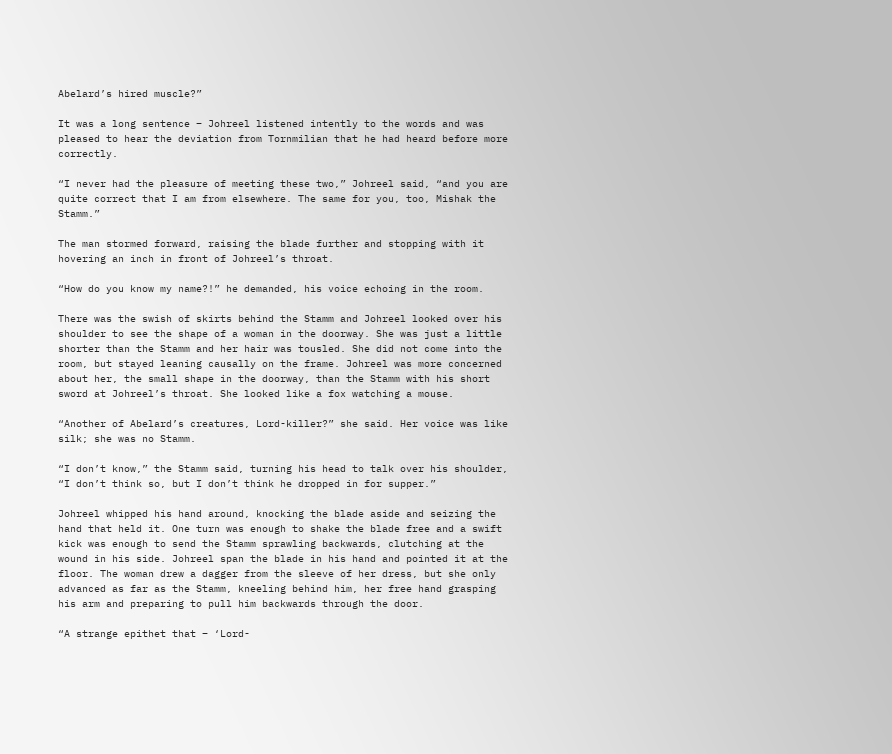Abelard’s hired muscle?”

It was a long sentence – Johreel listened intently to the words and was pleased to hear the deviation from Tornmilian that he had heard before more correctly.

“I never had the pleasure of meeting these two,” Johreel said, “and you are quite correct that I am from elsewhere. The same for you, too, Mishak the Stamm.”

The man stormed forward, raising the blade further and stopping with it hovering an inch in front of Johreel’s throat.

“How do you know my name?!” he demanded, his voice echoing in the room.

There was the swish of skirts behind the Stamm and Johreel looked over his shoulder to see the shape of a woman in the doorway. She was just a little shorter than the Stamm and her hair was tousled. She did not come into the room, but stayed leaning causally on the frame. Johreel was more concerned about her, the small shape in the doorway, than the Stamm with his short sword at Johreel’s throat. She looked like a fox watching a mouse.

“Another of Abelard’s creatures, Lord-killer?” she said. Her voice was like silk; she was no Stamm.

“I don’t know,” the Stamm said, turning his head to talk over his shoulder, “I don’t think so, but I don’t think he dropped in for supper.”

Johreel whipped his hand around, knocking the blade aside and seizing the hand that held it. One turn was enough to shake the blade free and a swift kick was enough to send the Stamm sprawling backwards, clutching at the wound in his side. Johreel span the blade in his hand and pointed it at the floor. The woman drew a dagger from the sleeve of her dress, but she only advanced as far as the Stamm, kneeling behind him, her free hand grasping his arm and preparing to pull him backwards through the door.

“A strange epithet that – ‘Lord-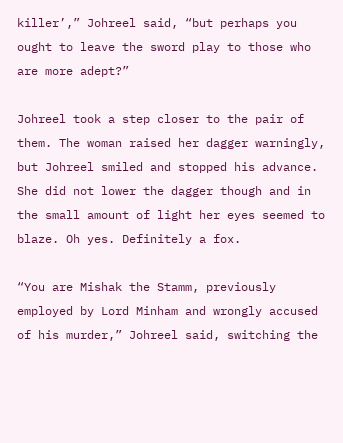killer’,” Johreel said, “but perhaps you ought to leave the sword play to those who are more adept?”

Johreel took a step closer to the pair of them. The woman raised her dagger warningly, but Johreel smiled and stopped his advance. She did not lower the dagger though and in the small amount of light her eyes seemed to blaze. Oh yes. Definitely a fox.

“You are Mishak the Stamm, previously employed by Lord Minham and wrongly accused of his murder,” Johreel said, switching the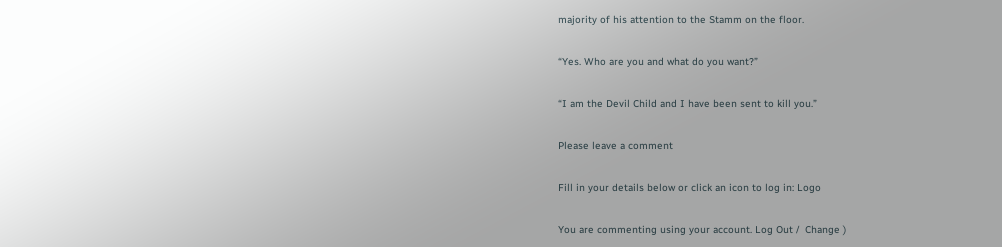majority of his attention to the Stamm on the floor.

“Yes. Who are you and what do you want?”

“I am the Devil Child and I have been sent to kill you.”

Please leave a comment

Fill in your details below or click an icon to log in: Logo

You are commenting using your account. Log Out /  Change )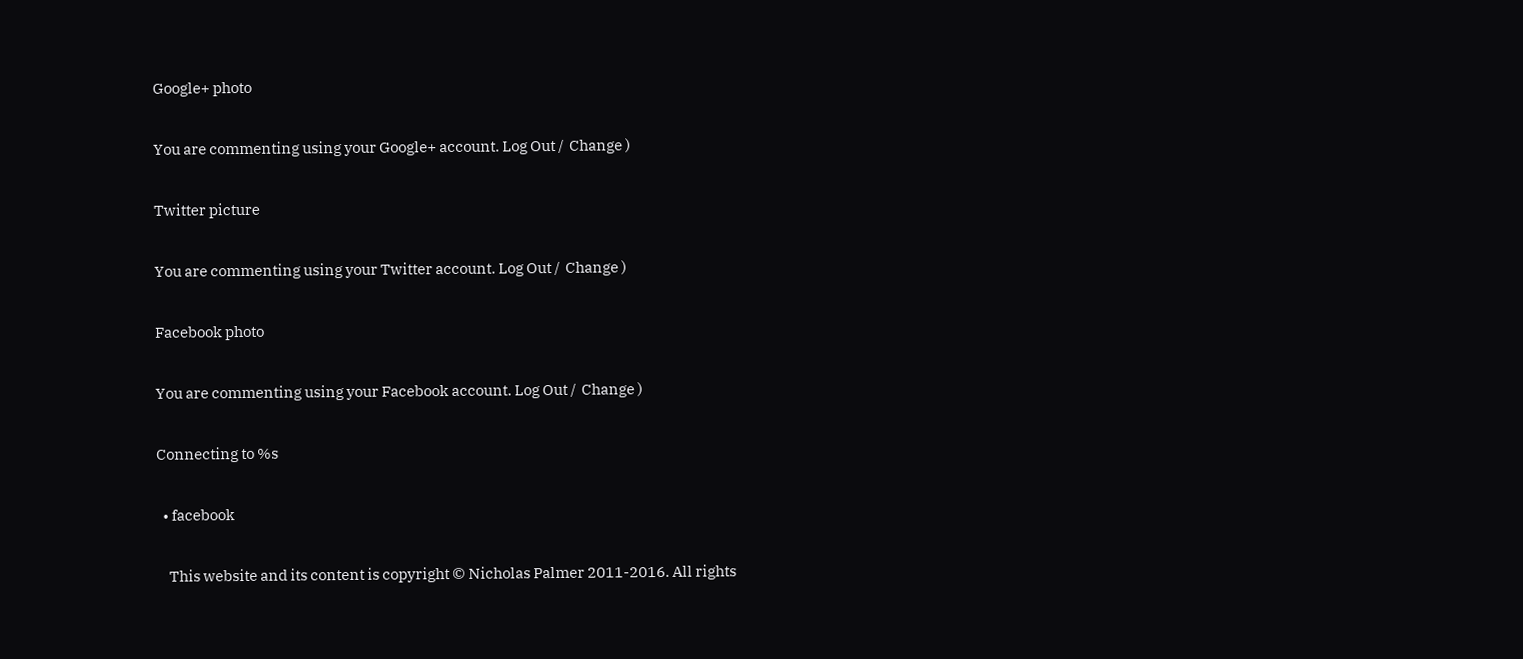Google+ photo

You are commenting using your Google+ account. Log Out /  Change )

Twitter picture

You are commenting using your Twitter account. Log Out /  Change )

Facebook photo

You are commenting using your Facebook account. Log Out /  Change )

Connecting to %s

  • facebook

    This website and its content is copyright © Nicholas Palmer 2011-2016. All rights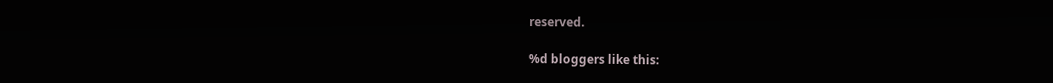reserved.

%d bloggers like this: